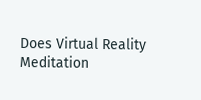Does Virtual Reality Meditation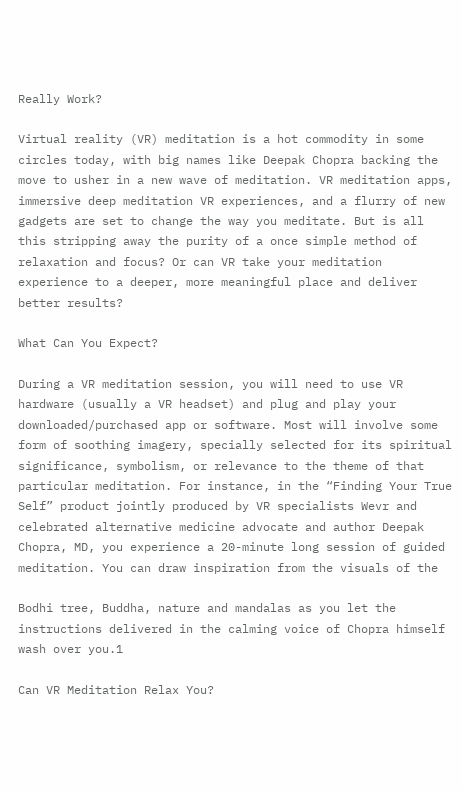Really Work?

Virtual reality (VR) meditation is a hot commodity in some circles today, with big names like Deepak Chopra backing the move to usher in a new wave of meditation. VR meditation apps, immersive deep meditation VR experiences, and a flurry of new gadgets are set to change the way you meditate. But is all this stripping away the purity of a once simple method of relaxation and focus? Or can VR take your meditation experience to a deeper, more meaningful place and deliver better results?

What Can You Expect?

During a VR meditation session, you will need to use VR hardware (usually a VR headset) and plug and play your downloaded/purchased app or software. Most will involve some form of soothing imagery, specially selected for its spiritual significance, symbolism, or relevance to the theme of that particular meditation. For instance, in the “Finding Your True Self” product jointly produced by VR specialists Wevr and celebrated alternative medicine advocate and author Deepak Chopra, MD, you experience a 20-minute long session of guided meditation. You can draw inspiration from the visuals of the

Bodhi tree, Buddha, nature and mandalas as you let the instructions delivered in the calming voice of Chopra himself wash over you.1

Can VR Meditation Relax You?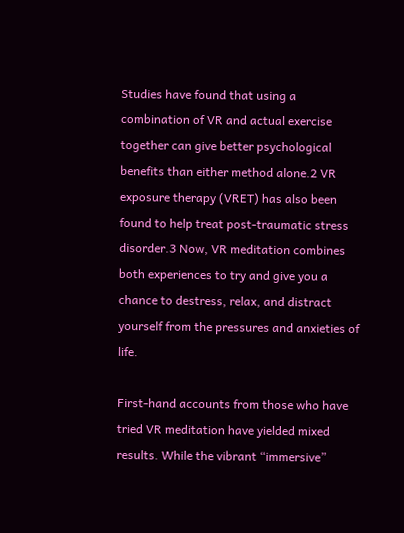Studies have found that using a combination of VR and actual exercise together can give better psychological benefits than either method alone.2 VR exposure therapy (VRET) has also been found to help treat post-traumatic stress disorder.3 Now, VR meditation combines both experiences to try and give you a chance to destress, relax, and distract yourself from the pressures and anxieties of life.

First-hand accounts from those who have tried VR meditation have yielded mixed results. While the vibrant “immersive”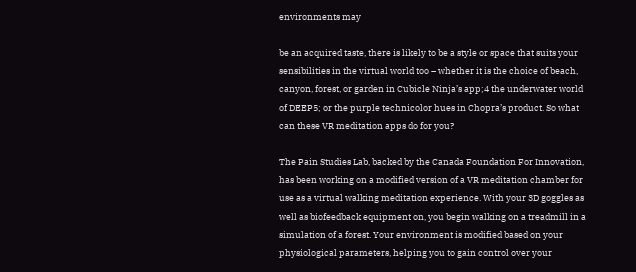environments may

be an acquired taste, there is likely to be a style or space that suits your sensibilities in the virtual world too – whether it is the choice of beach, canyon, forest, or garden in Cubicle Ninja’s app;4 the underwater world of DEEP5; or the purple technicolor hues in Chopra’s product. So what can these VR meditation apps do for you?

The Pain Studies Lab, backed by the Canada Foundation For Innovation, has been working on a modified version of a VR meditation chamber for use as a virtual walking meditation experience. With your 3D goggles as well as biofeedback equipment on, you begin walking on a treadmill in a simulation of a forest. Your environment is modified based on your physiological parameters, helping you to gain control over your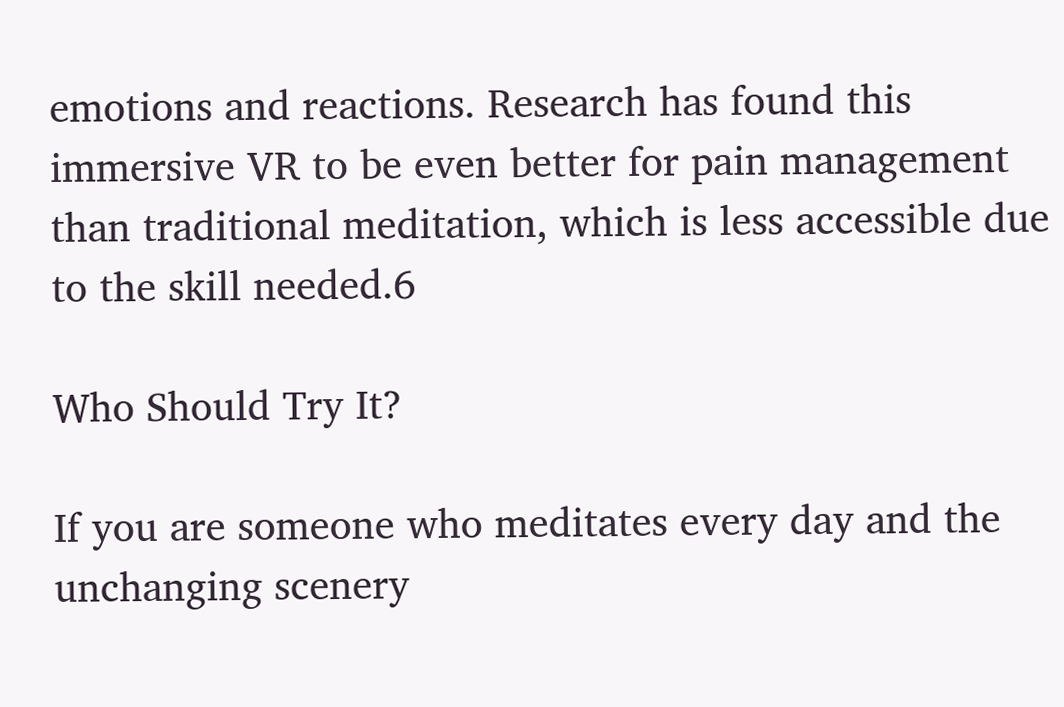emotions and reactions. Research has found this immersive VR to be even better for pain management than traditional meditation, which is less accessible due to the skill needed.6

Who Should Try It?

If you are someone who meditates every day and the unchanging scenery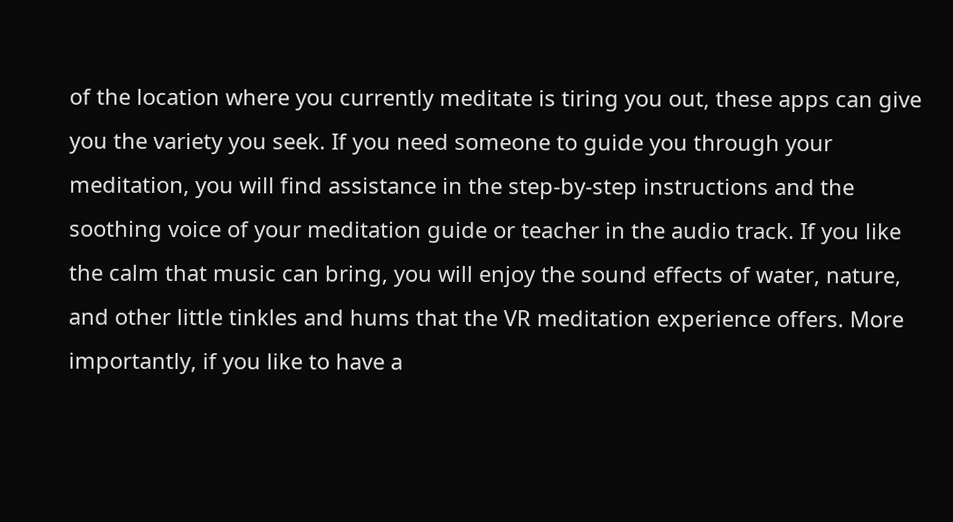of the location where you currently meditate is tiring you out, these apps can give you the variety you seek. If you need someone to guide you through your meditation, you will find assistance in the step-by-step instructions and the soothing voice of your meditation guide or teacher in the audio track. If you like the calm that music can bring, you will enjoy the sound effects of water, nature, and other little tinkles and hums that the VR meditation experience offers. More importantly, if you like to have a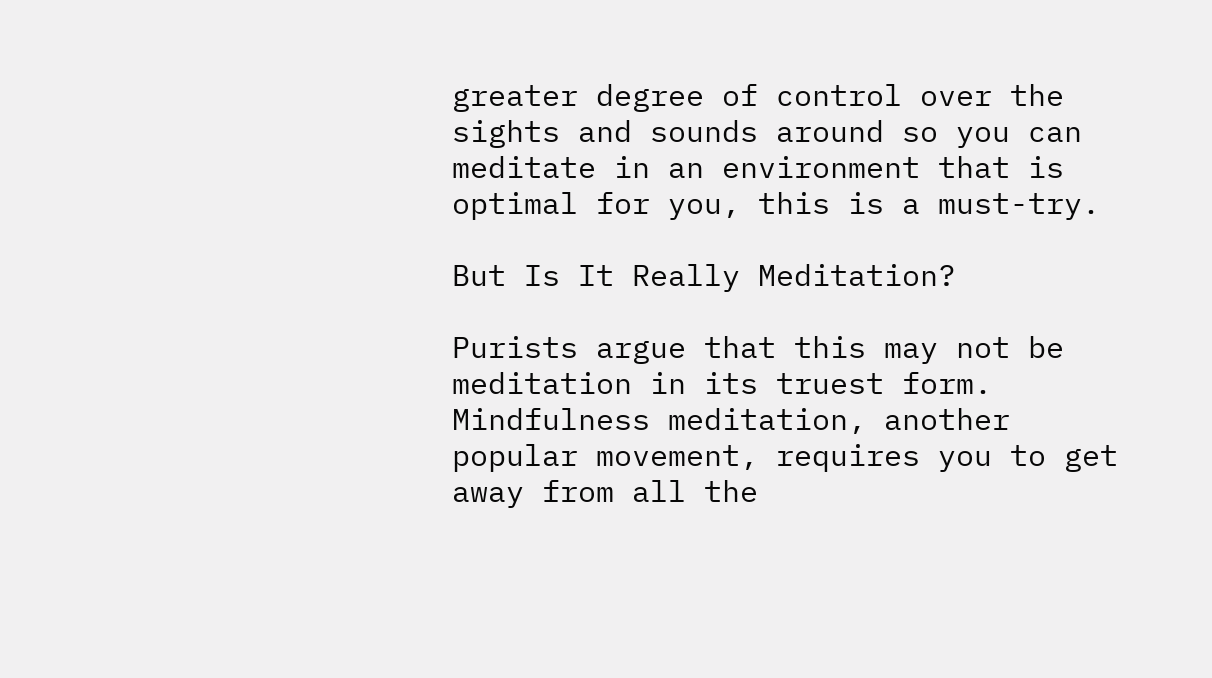greater degree of control over the sights and sounds around so you can meditate in an environment that is optimal for you, this is a must-try.

But Is It Really Meditation?

Purists argue that this may not be meditation in its truest form. Mindfulness meditation, another popular movement, requires you to get away from all the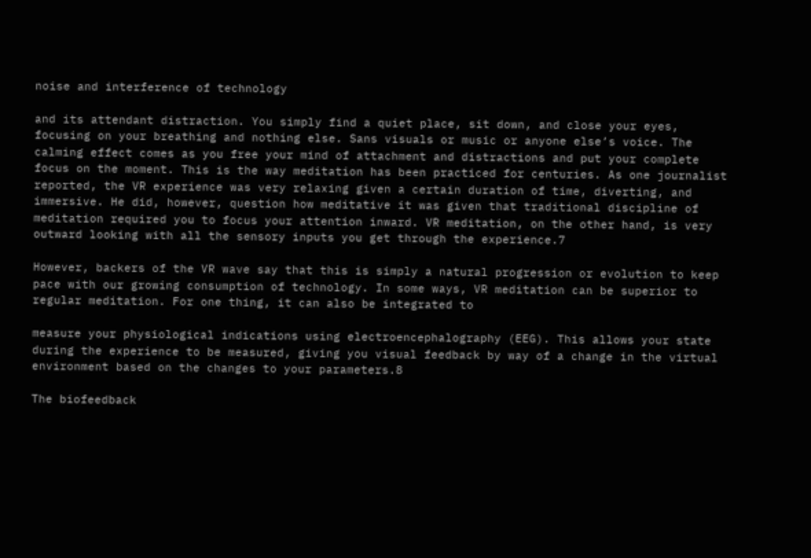noise and interference of technology

and its attendant distraction. You simply find a quiet place, sit down, and close your eyes, focusing on your breathing and nothing else. Sans visuals or music or anyone else’s voice. The calming effect comes as you free your mind of attachment and distractions and put your complete focus on the moment. This is the way meditation has been practiced for centuries. As one journalist reported, the VR experience was very relaxing given a certain duration of time, diverting, and immersive. He did, however, question how meditative it was given that traditional discipline of meditation required you to focus your attention inward. VR meditation, on the other hand, is very outward looking with all the sensory inputs you get through the experience.7

However, backers of the VR wave say that this is simply a natural progression or evolution to keep pace with our growing consumption of technology. In some ways, VR meditation can be superior to regular meditation. For one thing, it can also be integrated to

measure your physiological indications using electroencephalography (EEG). This allows your state during the experience to be measured, giving you visual feedback by way of a change in the virtual environment based on the changes to your parameters.8

The biofeedback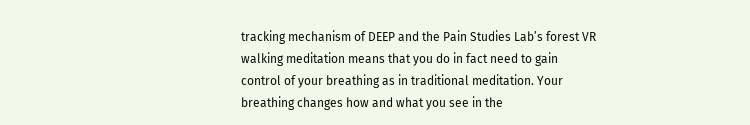tracking mechanism of DEEP and the Pain Studies Lab’s forest VR walking meditation means that you do in fact need to gain control of your breathing as in traditional meditation. Your breathing changes how and what you see in the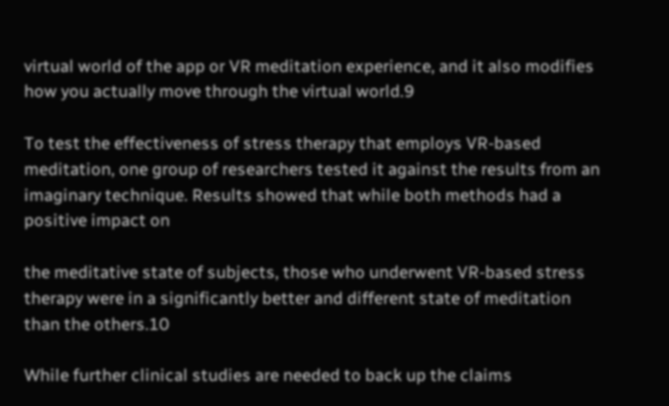virtual world of the app or VR meditation experience, and it also modifies how you actually move through the virtual world.9

To test the effectiveness of stress therapy that employs VR-based meditation, one group of researchers tested it against the results from an imaginary technique. Results showed that while both methods had a positive impact on

the meditative state of subjects, those who underwent VR-based stress therapy were in a significantly better and different state of meditation than the others.10

While further clinical studies are needed to back up the claims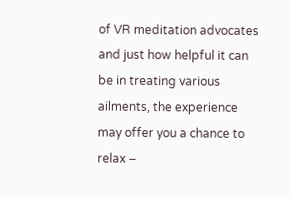of VR meditation advocates and just how helpful it can be in treating various ailments, the experience may offer you a chance to relax –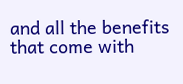and all the benefits that come with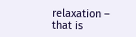relaxation – that is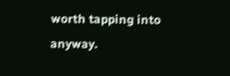worth tapping into anyway.